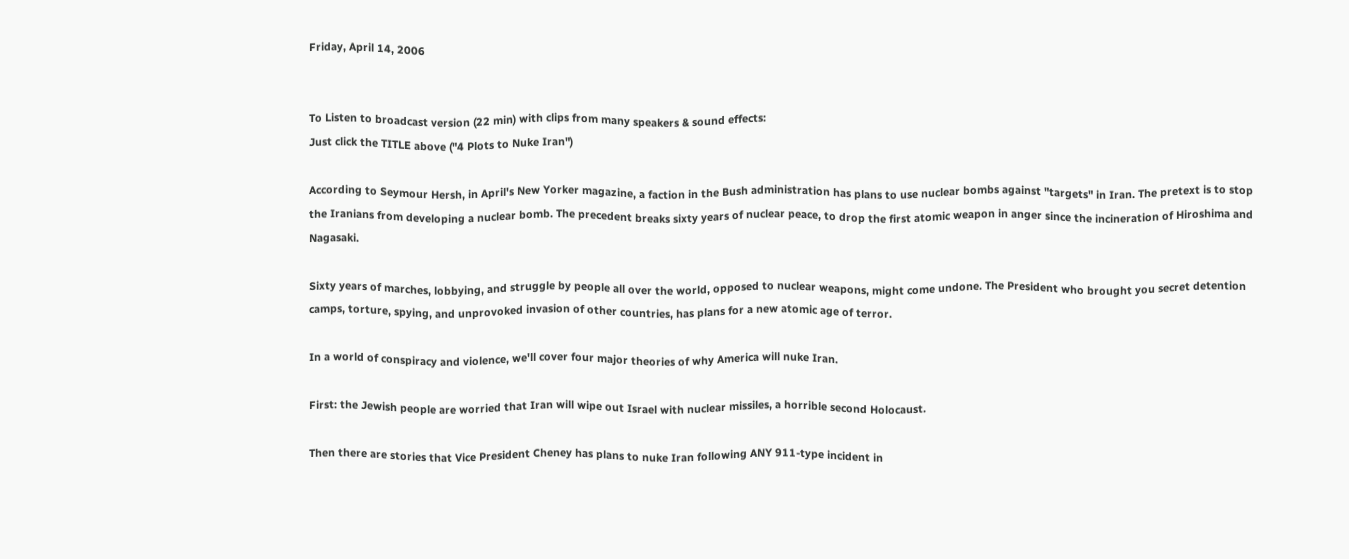Friday, April 14, 2006


To Listen to broadcast version (22 min) with clips from many speakers & sound effects:
Just click the TITLE above ("4 Plots to Nuke Iran")

According to Seymour Hersh, in April's New Yorker magazine, a faction in the Bush administration has plans to use nuclear bombs against "targets" in Iran. The pretext is to stop the Iranians from developing a nuclear bomb. The precedent breaks sixty years of nuclear peace, to drop the first atomic weapon in anger since the incineration of Hiroshima and Nagasaki.

Sixty years of marches, lobbying, and struggle by people all over the world, opposed to nuclear weapons, might come undone. The President who brought you secret detention camps, torture, spying, and unprovoked invasion of other countries, has plans for a new atomic age of terror.

In a world of conspiracy and violence, we'll cover four major theories of why America will nuke Iran.

First: the Jewish people are worried that Iran will wipe out Israel with nuclear missiles, a horrible second Holocaust.

Then there are stories that Vice President Cheney has plans to nuke Iran following ANY 911-type incident in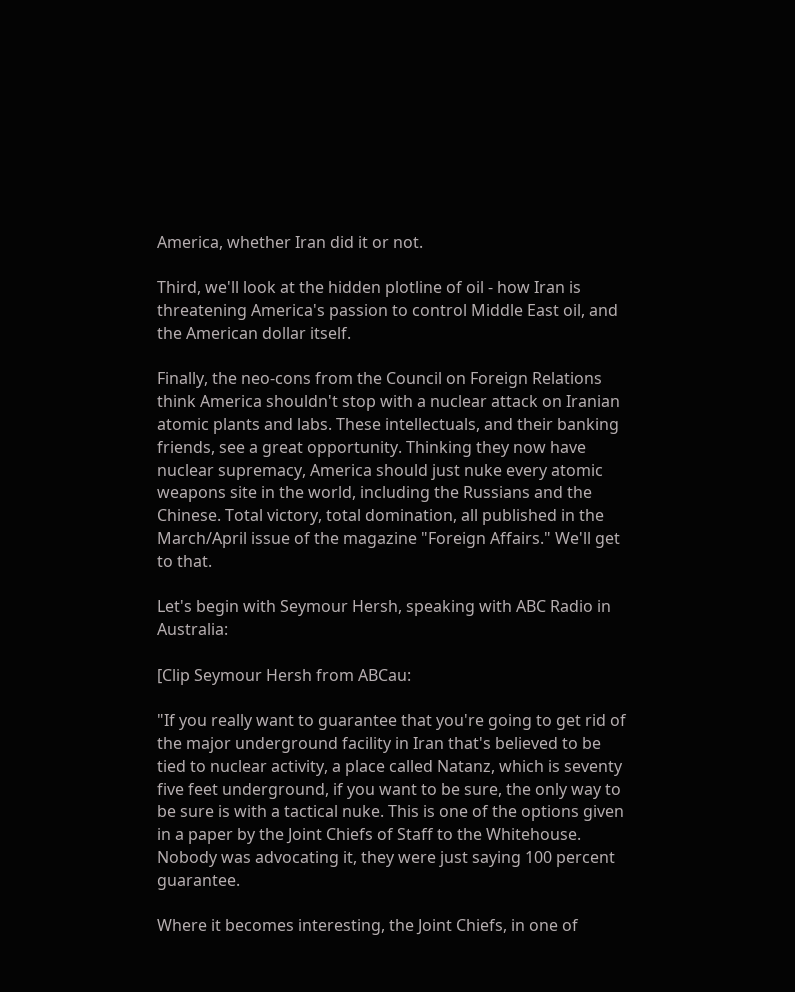America, whether Iran did it or not.

Third, we'll look at the hidden plotline of oil - how Iran is threatening America's passion to control Middle East oil, and the American dollar itself.

Finally, the neo-cons from the Council on Foreign Relations think America shouldn't stop with a nuclear attack on Iranian atomic plants and labs. These intellectuals, and their banking friends, see a great opportunity. Thinking they now have nuclear supremacy, America should just nuke every atomic weapons site in the world, including the Russians and the Chinese. Total victory, total domination, all published in the March/April issue of the magazine "Foreign Affairs." We'll get to that.

Let's begin with Seymour Hersh, speaking with ABC Radio in Australia:

[Clip Seymour Hersh from ABCau:

"If you really want to guarantee that you're going to get rid of the major underground facility in Iran that's believed to be tied to nuclear activity, a place called Natanz, which is seventy five feet underground, if you want to be sure, the only way to be sure is with a tactical nuke. This is one of the options given in a paper by the Joint Chiefs of Staff to the Whitehouse. Nobody was advocating it, they were just saying 100 percent guarantee.

Where it becomes interesting, the Joint Chiefs, in one of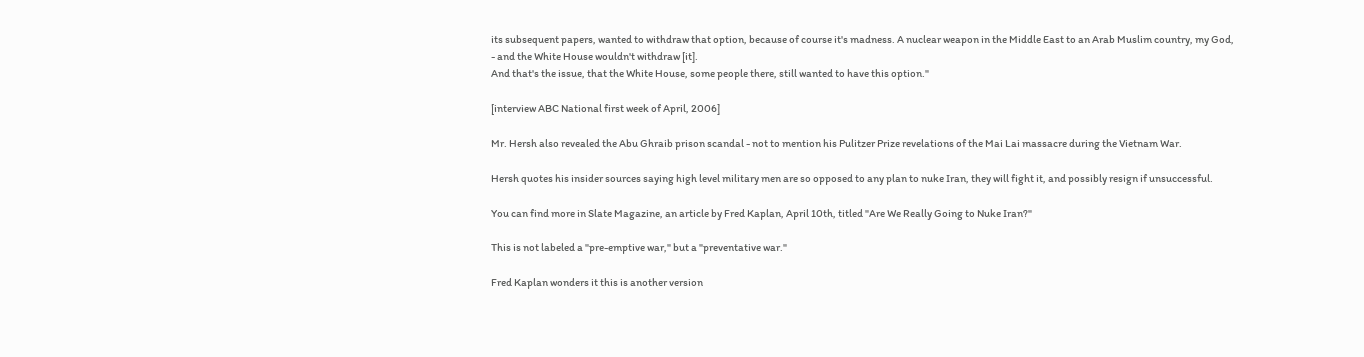its subsequent papers, wanted to withdraw that option, because of course it's madness. A nuclear weapon in the Middle East to an Arab Muslim country, my God, - and the White House wouldn't withdraw [it].
And that's the issue, that the White House, some people there, still wanted to have this option."

[interview ABC National first week of April, 2006]

Mr. Hersh also revealed the Abu Ghraib prison scandal - not to mention his Pulitzer Prize revelations of the Mai Lai massacre during the Vietnam War.

Hersh quotes his insider sources saying high level military men are so opposed to any plan to nuke Iran, they will fight it, and possibly resign if unsuccessful.

You can find more in Slate Magazine, an article by Fred Kaplan, April 10th, titled "Are We Really Going to Nuke Iran?"

This is not labeled a "pre-emptive war," but a "preventative war."

Fred Kaplan wonders it this is another version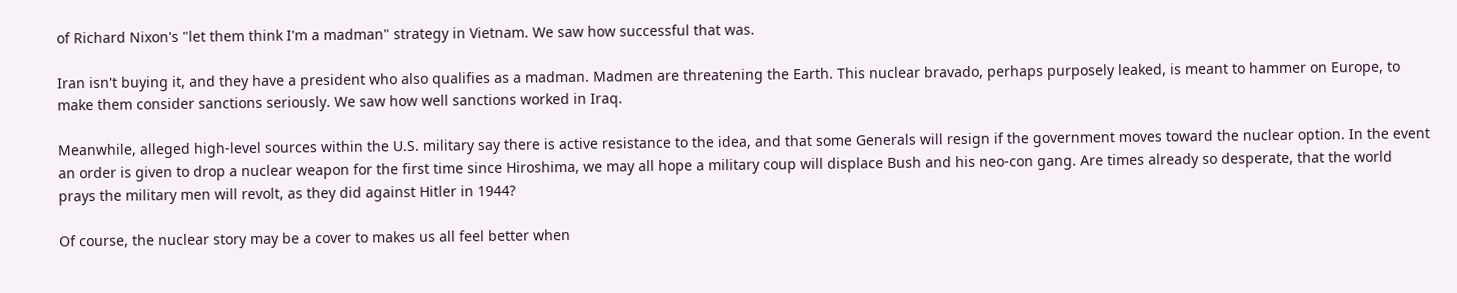of Richard Nixon's "let them think I'm a madman" strategy in Vietnam. We saw how successful that was.

Iran isn't buying it, and they have a president who also qualifies as a madman. Madmen are threatening the Earth. This nuclear bravado, perhaps purposely leaked, is meant to hammer on Europe, to make them consider sanctions seriously. We saw how well sanctions worked in Iraq.

Meanwhile, alleged high-level sources within the U.S. military say there is active resistance to the idea, and that some Generals will resign if the government moves toward the nuclear option. In the event an order is given to drop a nuclear weapon for the first time since Hiroshima, we may all hope a military coup will displace Bush and his neo-con gang. Are times already so desperate, that the world prays the military men will revolt, as they did against Hitler in 1944?

Of course, the nuclear story may be a cover to makes us all feel better when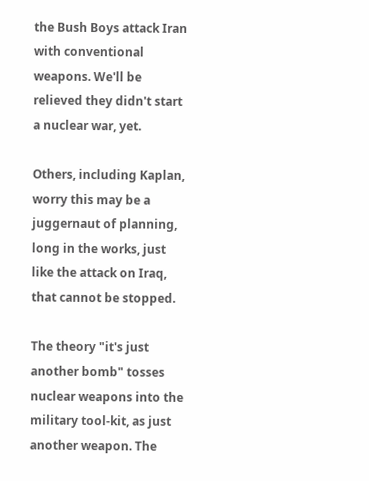the Bush Boys attack Iran with conventional weapons. We'll be relieved they didn't start a nuclear war, yet.

Others, including Kaplan, worry this may be a juggernaut of planning, long in the works, just like the attack on Iraq, that cannot be stopped.

The theory "it's just another bomb" tosses nuclear weapons into the military tool-kit, as just another weapon. The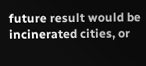future result would be incinerated cities, or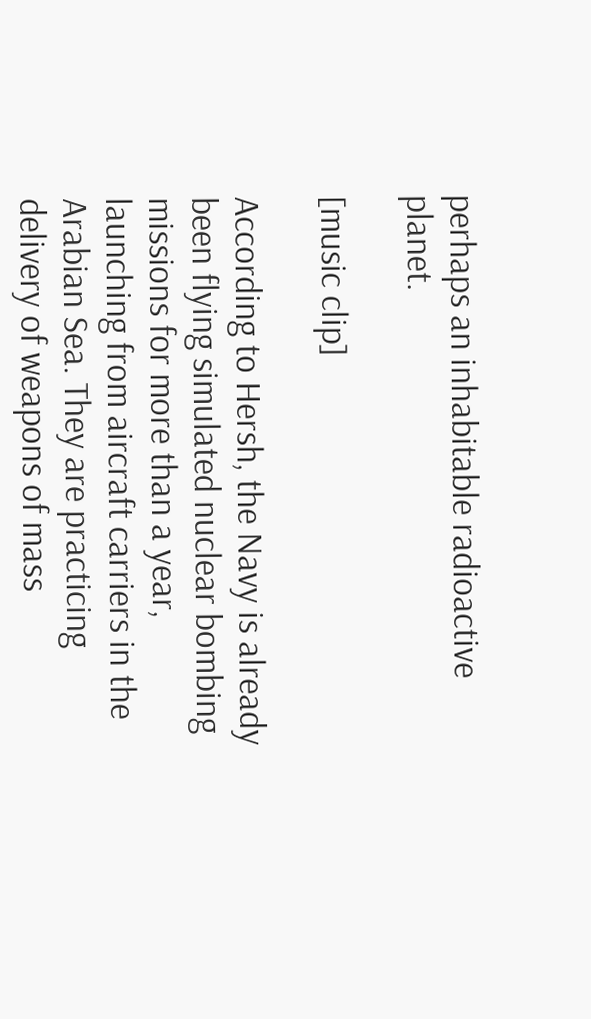perhaps an inhabitable radioactive planet.

[music clip]

According to Hersh, the Navy is already been flying simulated nuclear bombing missions for more than a year, launching from aircraft carriers in the Arabian Sea. They are practicing delivery of weapons of mass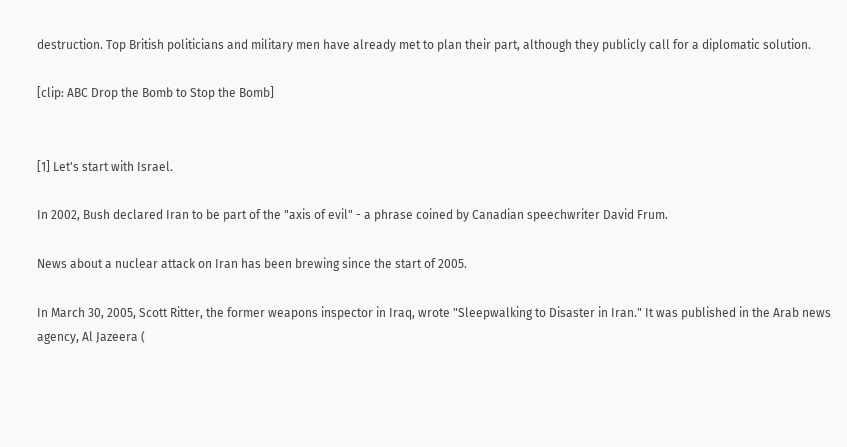destruction. Top British politicians and military men have already met to plan their part, although they publicly call for a diplomatic solution.

[clip: ABC Drop the Bomb to Stop the Bomb]


[1] Let's start with Israel.

In 2002, Bush declared Iran to be part of the "axis of evil" - a phrase coined by Canadian speechwriter David Frum.

News about a nuclear attack on Iran has been brewing since the start of 2005.

In March 30, 2005, Scott Ritter, the former weapons inspector in Iraq, wrote "Sleepwalking to Disaster in Iran." It was published in the Arab news agency, Al Jazeera (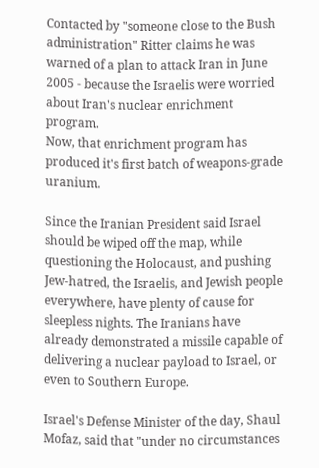Contacted by "someone close to the Bush administration" Ritter claims he was warned of a plan to attack Iran in June 2005 - because the Israelis were worried about Iran's nuclear enrichment program.
Now, that enrichment program has produced it's first batch of weapons-grade uranium.

Since the Iranian President said Israel should be wiped off the map, while questioning the Holocaust, and pushing Jew-hatred, the Israelis, and Jewish people everywhere, have plenty of cause for sleepless nights. The Iranians have already demonstrated a missile capable of delivering a nuclear payload to Israel, or even to Southern Europe.

Israel's Defense Minister of the day, Shaul Mofaz, said that "under no circumstances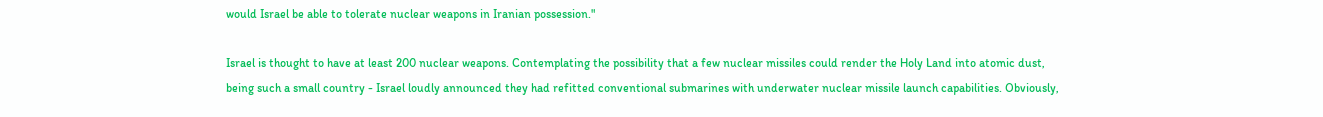would Israel be able to tolerate nuclear weapons in Iranian possession."

Israel is thought to have at least 200 nuclear weapons. Contemplating the possibility that a few nuclear missiles could render the Holy Land into atomic dust, being such a small country - Israel loudly announced they had refitted conventional submarines with underwater nuclear missile launch capabilities. Obviously,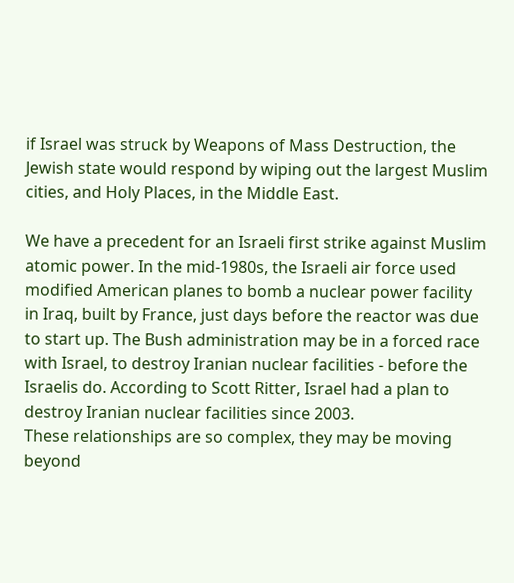if Israel was struck by Weapons of Mass Destruction, the Jewish state would respond by wiping out the largest Muslim cities, and Holy Places, in the Middle East.

We have a precedent for an Israeli first strike against Muslim atomic power. In the mid-1980s, the Israeli air force used modified American planes to bomb a nuclear power facility in Iraq, built by France, just days before the reactor was due to start up. The Bush administration may be in a forced race with Israel, to destroy Iranian nuclear facilities - before the Israelis do. According to Scott Ritter, Israel had a plan to destroy Iranian nuclear facilities since 2003.
These relationships are so complex, they may be moving beyond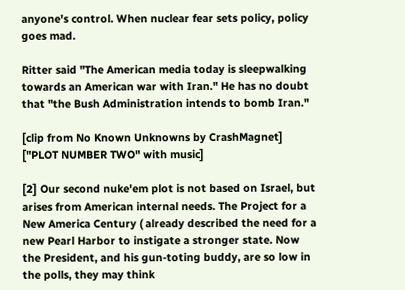anyone's control. When nuclear fear sets policy, policy goes mad.

Ritter said "The American media today is sleepwalking towards an American war with Iran." He has no doubt that "the Bush Administration intends to bomb Iran."

[clip from No Known Unknowns by CrashMagnet]
["PLOT NUMBER TWO" with music]

[2] Our second nuke'em plot is not based on Israel, but arises from American internal needs. The Project for a New America Century ( already described the need for a new Pearl Harbor to instigate a stronger state. Now the President, and his gun-toting buddy, are so low in the polls, they may think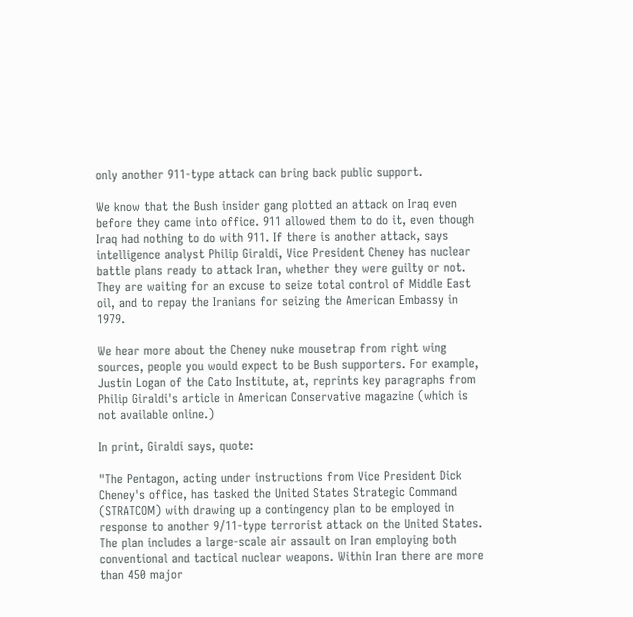only another 911-type attack can bring back public support.

We know that the Bush insider gang plotted an attack on Iraq even before they came into office. 911 allowed them to do it, even though Iraq had nothing to do with 911. If there is another attack, says intelligence analyst Philip Giraldi, Vice President Cheney has nuclear battle plans ready to attack Iran, whether they were guilty or not. They are waiting for an excuse to seize total control of Middle East oil, and to repay the Iranians for seizing the American Embassy in 1979.

We hear more about the Cheney nuke mousetrap from right wing sources, people you would expect to be Bush supporters. For example, Justin Logan of the Cato Institute, at, reprints key paragraphs from Philip Giraldi's article in American Conservative magazine (which is not available online.)

In print, Giraldi says, quote:

"The Pentagon, acting under instructions from Vice President Dick Cheney's office, has tasked the United States Strategic Command (STRATCOM) with drawing up a contingency plan to be employed in
response to another 9/11-type terrorist attack on the United States. The plan includes a large-scale air assault on Iran employing both conventional and tactical nuclear weapons. Within Iran there are more than 450 major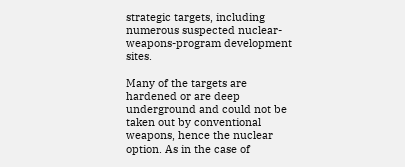strategic targets, including numerous suspected nuclear-weapons-program development sites.

Many of the targets are hardened or are deep underground and could not be taken out by conventional weapons, hence the nuclear option. As in the case of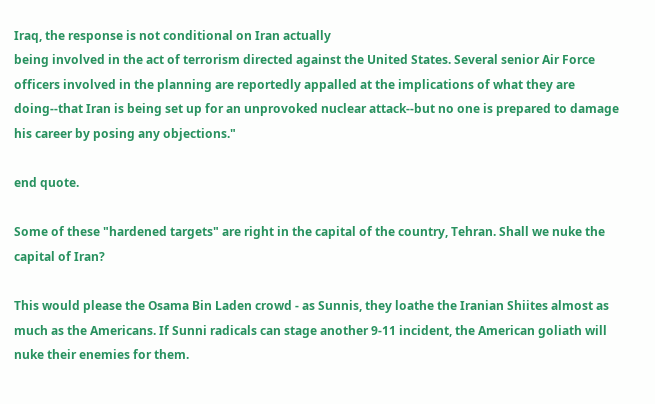Iraq, the response is not conditional on Iran actually
being involved in the act of terrorism directed against the United States. Several senior Air Force officers involved in the planning are reportedly appalled at the implications of what they are doing--that Iran is being set up for an unprovoked nuclear attack--but no one is prepared to damage his career by posing any objections."

end quote.

Some of these "hardened targets" are right in the capital of the country, Tehran. Shall we nuke the capital of Iran?

This would please the Osama Bin Laden crowd - as Sunnis, they loathe the Iranian Shiites almost as much as the Americans. If Sunni radicals can stage another 9-11 incident, the American goliath will nuke their enemies for them.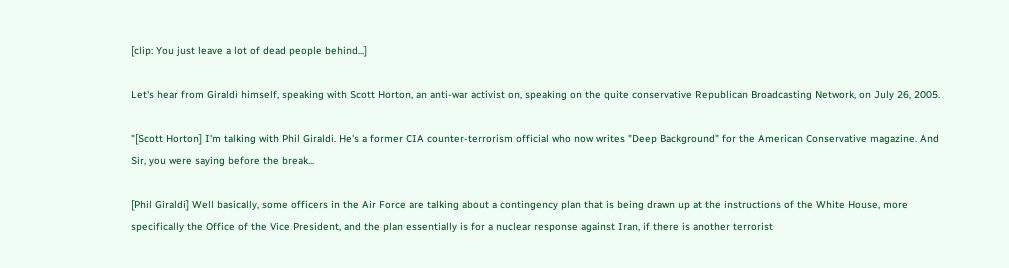[clip: You just leave a lot of dead people behind...]

Let's hear from Giraldi himself, speaking with Scott Horton, an anti-war activist on, speaking on the quite conservative Republican Broadcasting Network, on July 26, 2005.

"[Scott Horton] I'm talking with Phil Giraldi. He's a former CIA counter-terrorism official who now writes "Deep Background" for the American Conservative magazine. And Sir, you were saying before the break...

[Phil Giraldi] Well basically, some officers in the Air Force are talking about a contingency plan that is being drawn up at the instructions of the White House, more specifically the Office of the Vice President, and the plan essentially is for a nuclear response against Iran, if there is another terrorist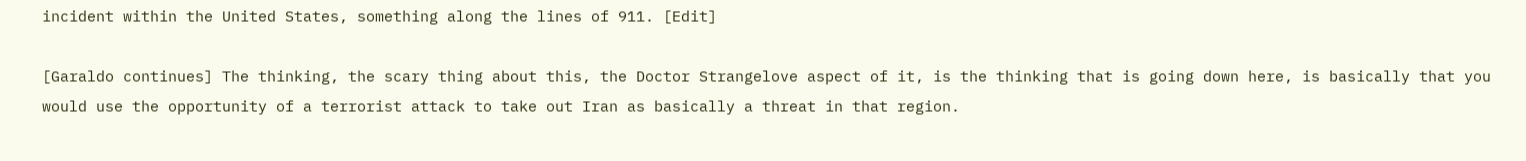incident within the United States, something along the lines of 911. [Edit]

[Garaldo continues] The thinking, the scary thing about this, the Doctor Strangelove aspect of it, is the thinking that is going down here, is basically that you would use the opportunity of a terrorist attack to take out Iran as basically a threat in that region.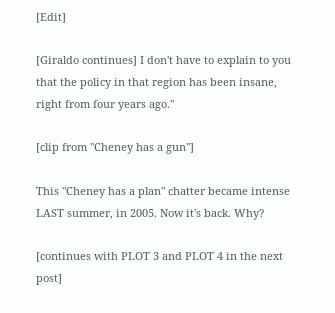[Edit]

[Giraldo continues] I don't have to explain to you that the policy in that region has been insane, right from four years ago."

[clip from "Cheney has a gun"]

This "Cheney has a plan" chatter became intense LAST summer, in 2005. Now it's back. Why?

[continues with PLOT 3 and PLOT 4 in the next post]